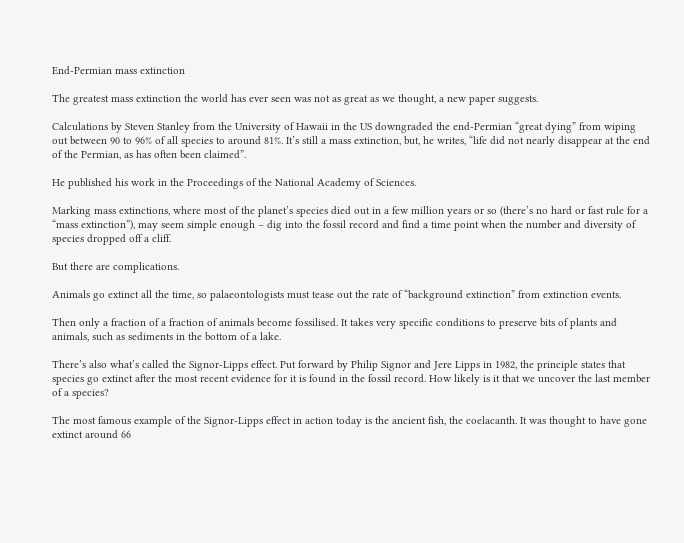End-Permian mass extinction

The greatest mass extinction the world has ever seen was not as great as we thought, a new paper suggests.

Calculations by Steven Stanley from the University of Hawaii in the US downgraded the end-Permian “great dying” from wiping out between 90 to 96% of all species to around 81%. It’s still a mass extinction, but, he writes, “life did not nearly disappear at the end of the Permian, as has often been claimed”.

He published his work in the Proceedings of the National Academy of Sciences.

Marking mass extinctions, where most of the planet’s species died out in a few million years or so (there’s no hard or fast rule for a “mass extinction”), may seem simple enough – dig into the fossil record and find a time point when the number and diversity of species dropped off a cliff.

But there are complications.

Animals go extinct all the time, so palaeontologists must tease out the rate of “background extinction” from extinction events.

Then only a fraction of a fraction of animals become fossilised. It takes very specific conditions to preserve bits of plants and animals, such as sediments in the bottom of a lake.

There’s also what’s called the Signor-Lipps effect. Put forward by Philip Signor and Jere Lipps in 1982, the principle states that species go extinct after the most recent evidence for it is found in the fossil record. How likely is it that we uncover the last member of a species?

The most famous example of the Signor-Lipps effect in action today is the ancient fish, the coelacanth. It was thought to have gone extinct around 66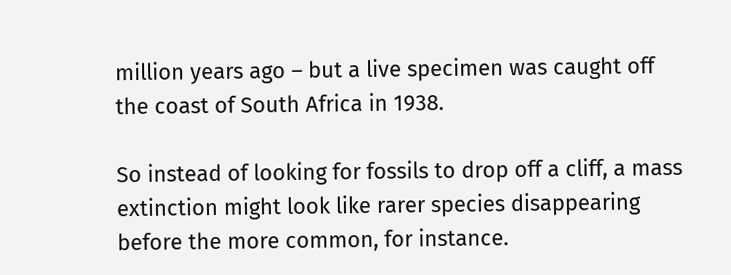million years ago – but a live specimen was caught off the coast of South Africa in 1938.

So instead of looking for fossils to drop off a cliff, a mass extinction might look like rarer species disappearing before the more common, for instance.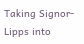Taking Signor-Lipps into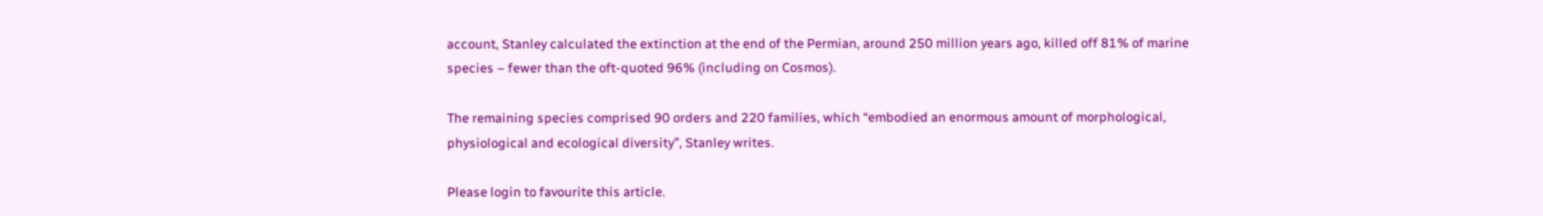account, Stanley calculated the extinction at the end of the Permian, around 250 million years ago, killed off 81% of marine species – fewer than the oft-quoted 96% (including on Cosmos).

The remaining species comprised 90 orders and 220 families, which “embodied an enormous amount of morphological, physiological and ecological diversity”, Stanley writes.

Please login to favourite this article.